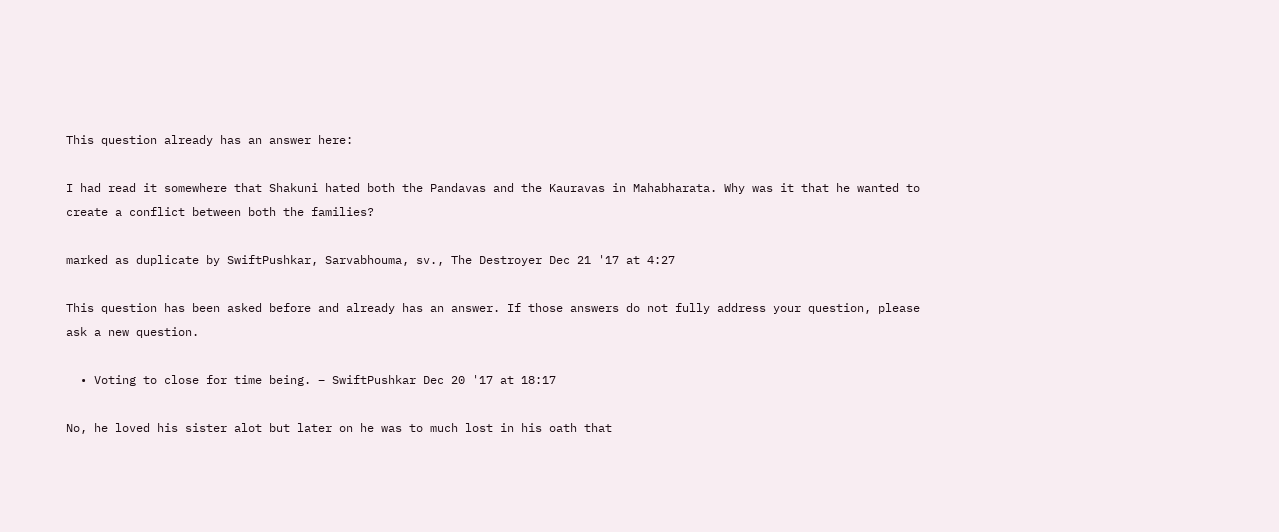This question already has an answer here:

I had read it somewhere that Shakuni hated both the Pandavas and the Kauravas in Mahabharata. Why was it that he wanted to create a conflict between both the families?

marked as duplicate by SwiftPushkar, Sarvabhouma, sv., The Destroyer Dec 21 '17 at 4:27

This question has been asked before and already has an answer. If those answers do not fully address your question, please ask a new question.

  • Voting to close for time being. – SwiftPushkar Dec 20 '17 at 18:17

No, he loved his sister alot but later on he was to much lost in his oath that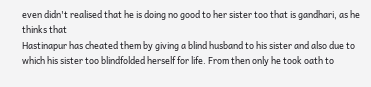even didn't realised that he is doing no good to her sister too that is gandhari, as he thinks that
Hastinapur has cheated them by giving a blind husband to his sister and also due to which his sister too blindfolded herself for life. From then only he took oath to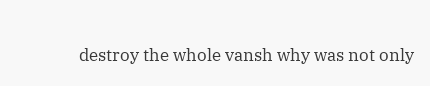destroy the whole vansh why was not only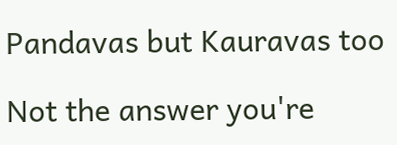Pandavas but Kauravas too

Not the answer you're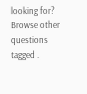looking for? Browse other questions tagged .